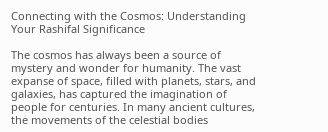Connecting with the Cosmos: Understanding Your Rashifal Significance

The cosmos has always been a source of mystery and wonder for humanity. The vast expanse of space, filled with planets, stars, and galaxies, has captured the imagination of people for centuries. In many ancient cultures, the movements of the celestial bodies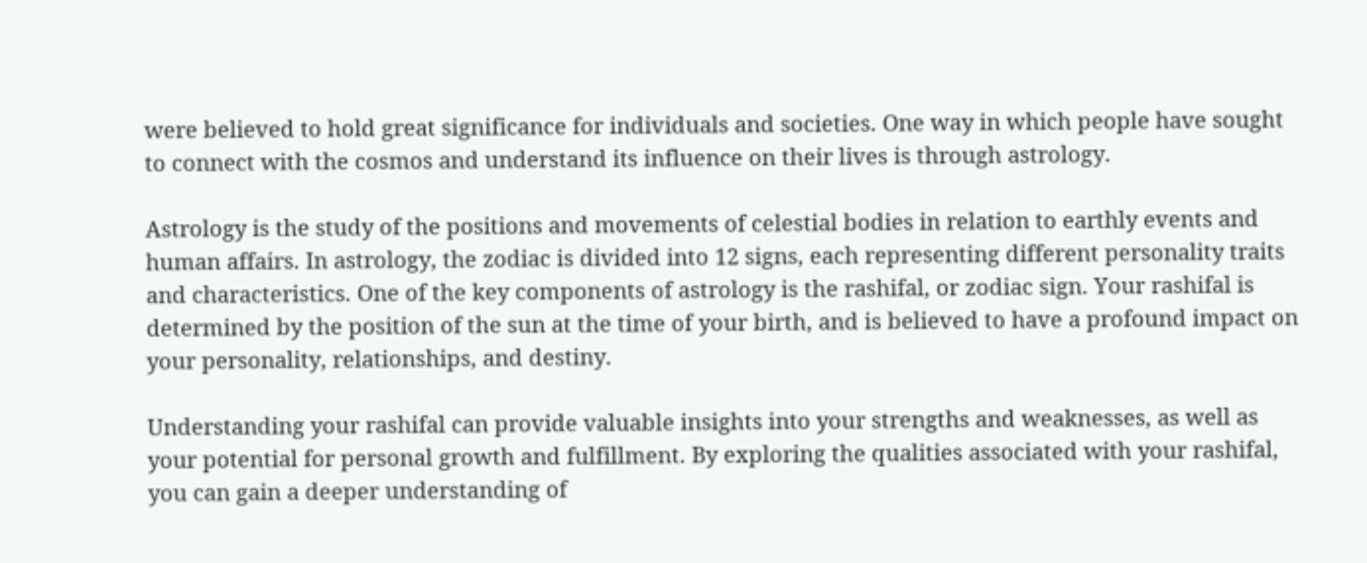were believed to hold great significance for individuals and societies. One way in which people have sought to connect with the cosmos and understand its influence on their lives is through astrology.

Astrology is the study of the positions and movements of celestial bodies in relation to earthly events and human affairs. In astrology, the zodiac is divided into 12 signs, each representing different personality traits and characteristics. One of the key components of astrology is the rashifal, or zodiac sign. Your rashifal is determined by the position of the sun at the time of your birth, and is believed to have a profound impact on your personality, relationships, and destiny.

Understanding your rashifal can provide valuable insights into your strengths and weaknesses, as well as your potential for personal growth and fulfillment. By exploring the qualities associated with your rashifal, you can gain a deeper understanding of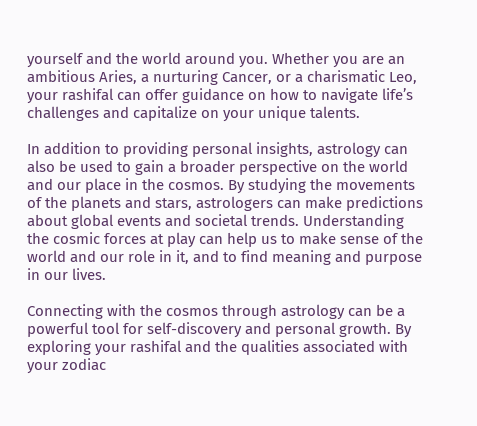yourself and the world around you. Whether you are an ambitious Aries, a nurturing Cancer, or a charismatic Leo, your rashifal can offer guidance on how to navigate life’s challenges and capitalize on your unique talents.

In addition to providing personal insights, astrology can also be used to gain a broader perspective on the world and our place in the cosmos. By studying the movements of the planets and stars, astrologers can make predictions about global events and societal trends. Understanding the cosmic forces at play can help us to make sense of the world and our role in it, and to find meaning and purpose in our lives.

Connecting with the cosmos through astrology can be a powerful tool for self-discovery and personal growth. By exploring your rashifal and the qualities associated with your zodiac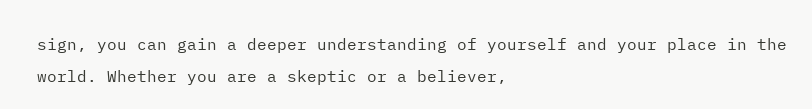sign, you can gain a deeper understanding of yourself and your place in the world. Whether you are a skeptic or a believer,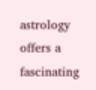astrology offers a fascinating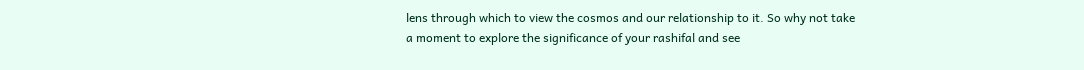lens through which to view the cosmos and our relationship to it. So why not take a moment to explore the significance of your rashifal and see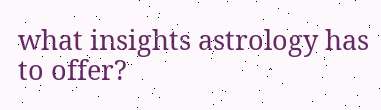what insights astrology has to offer?